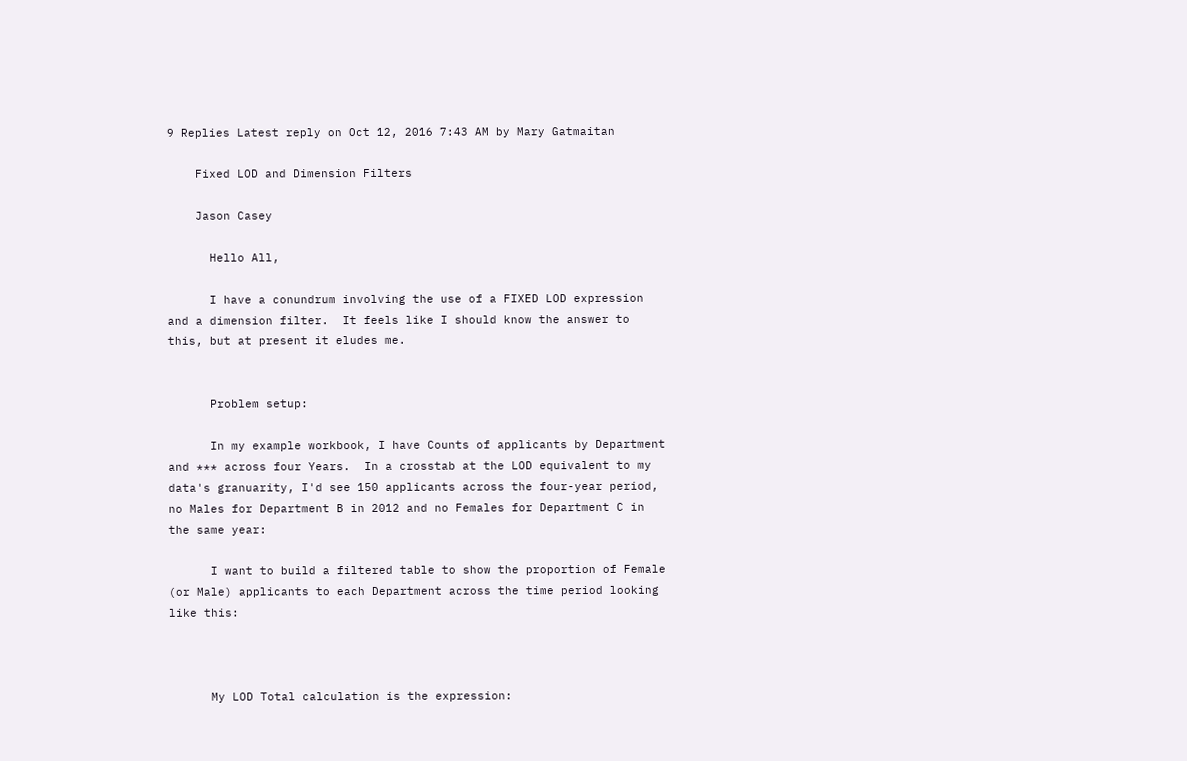9 Replies Latest reply on Oct 12, 2016 7:43 AM by Mary Gatmaitan

    Fixed LOD and Dimension Filters

    Jason Casey

      Hello All,

      I have a conundrum involving the use of a FIXED LOD expression and a dimension filter.  It feels like I should know the answer to this, but at present it eludes me.


      Problem setup:

      In my example workbook, I have Counts of applicants by Department and *** across four Years.  In a crosstab at the LOD equivalent to my data's granuarity, I'd see 150 applicants across the four-year period, no Males for Department B in 2012 and no Females for Department C in the same year:

      I want to build a filtered table to show the proportion of Female (or Male) applicants to each Department across the time period looking like this:



      My LOD Total calculation is the expression: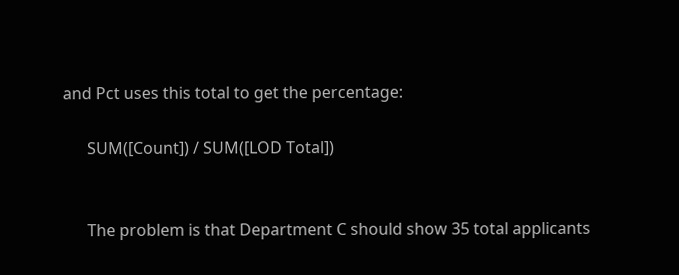and Pct uses this total to get the percentage:

      SUM([Count]) / SUM([LOD Total])


      The problem is that Department C should show 35 total applicants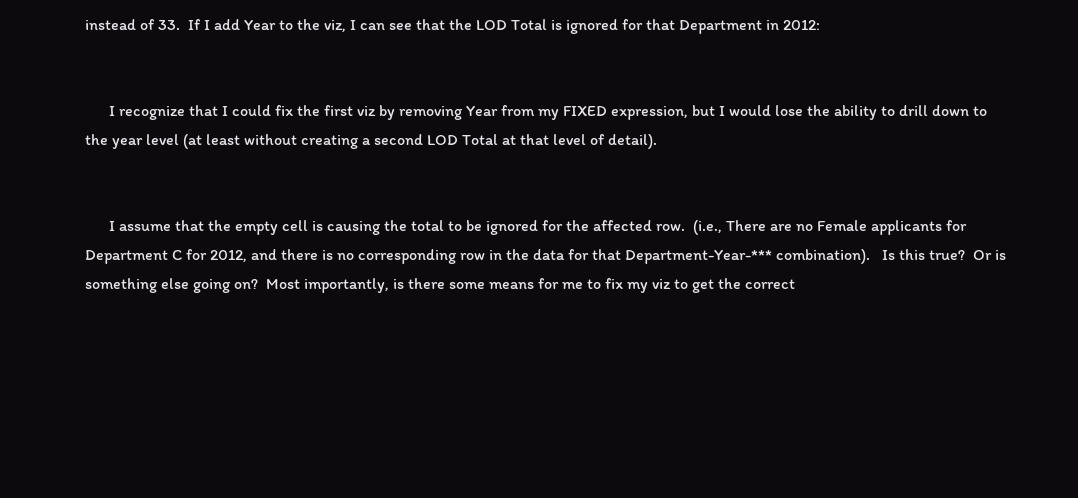instead of 33.  If I add Year to the viz, I can see that the LOD Total is ignored for that Department in 2012:


      I recognize that I could fix the first viz by removing Year from my FIXED expression, but I would lose the ability to drill down to the year level (at least without creating a second LOD Total at that level of detail).


      I assume that the empty cell is causing the total to be ignored for the affected row.  (i.e., There are no Female applicants for Department C for 2012, and there is no corresponding row in the data for that Department-Year-*** combination).   Is this true?  Or is something else going on?  Most importantly, is there some means for me to fix my viz to get the correct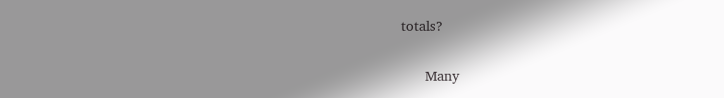totals?


      Many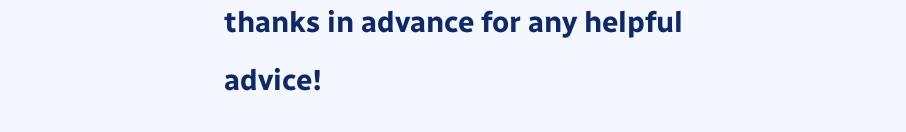thanks in advance for any helpful advice!